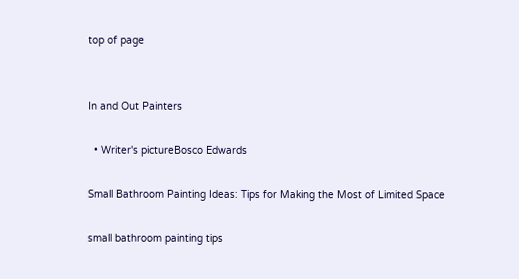top of page


In and Out Painters

  • Writer's pictureBosco Edwards

Small Bathroom Painting Ideas: Tips for Making the Most of Limited Space

small bathroom painting tips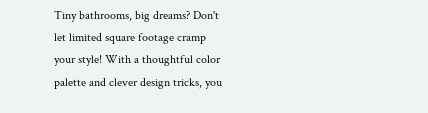Tiny bathrooms, big dreams? Don't let limited square footage cramp your style! With a thoughtful color palette and clever design tricks, you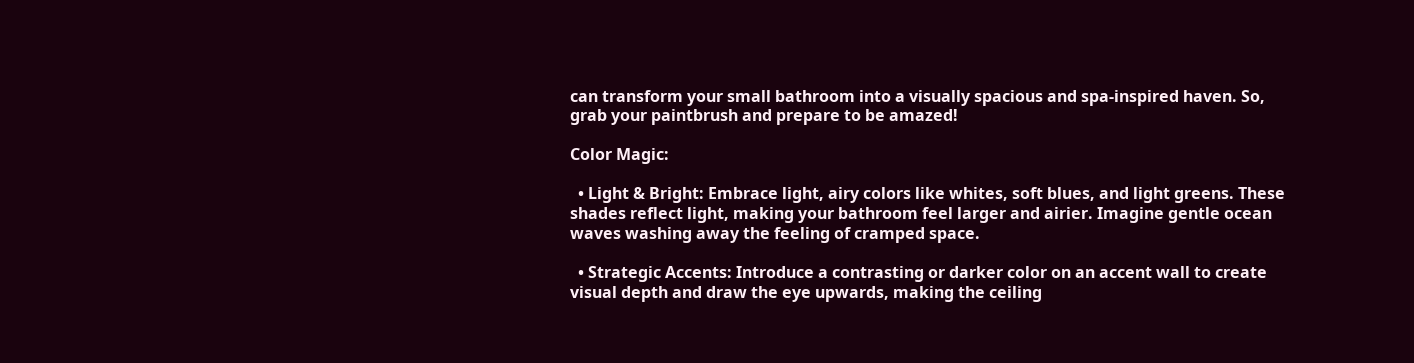can transform your small bathroom into a visually spacious and spa-inspired haven. So, grab your paintbrush and prepare to be amazed!

Color Magic:

  • Light & Bright: Embrace light, airy colors like whites, soft blues, and light greens. These shades reflect light, making your bathroom feel larger and airier. Imagine gentle ocean waves washing away the feeling of cramped space.

  • Strategic Accents: Introduce a contrasting or darker color on an accent wall to create visual depth and draw the eye upwards, making the ceiling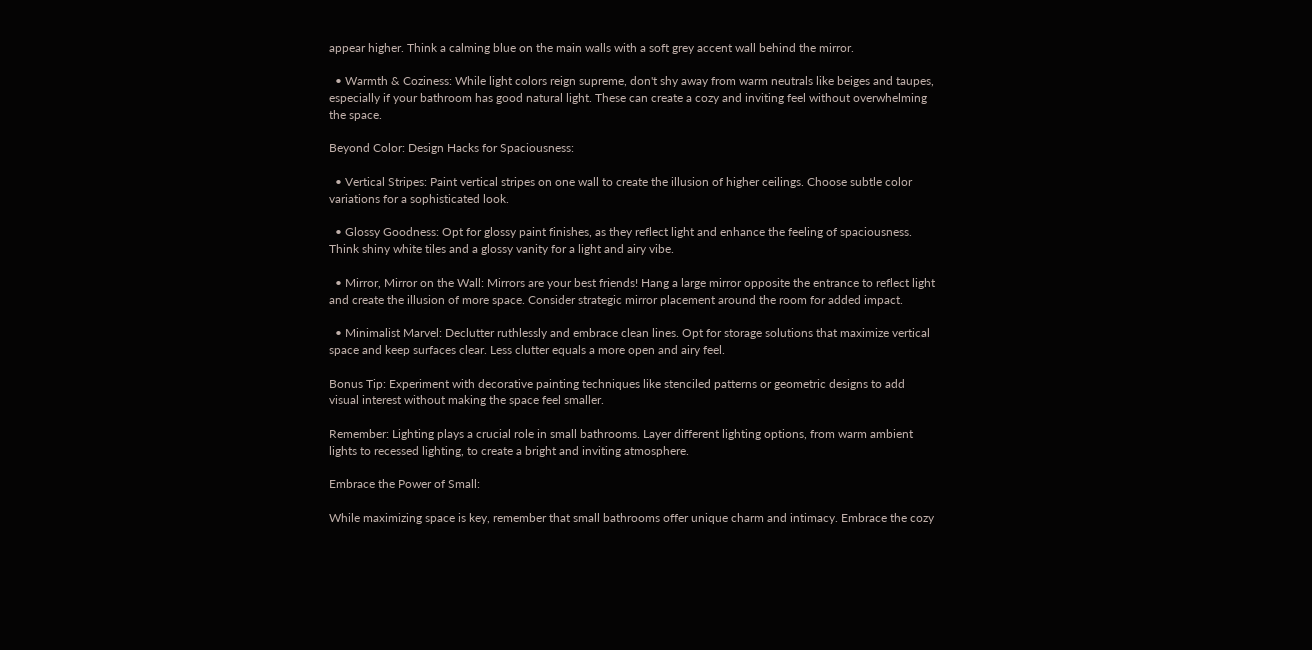appear higher. Think a calming blue on the main walls with a soft grey accent wall behind the mirror.

  • Warmth & Coziness: While light colors reign supreme, don't shy away from warm neutrals like beiges and taupes, especially if your bathroom has good natural light. These can create a cozy and inviting feel without overwhelming the space.

Beyond Color: Design Hacks for Spaciousness:

  • Vertical Stripes: Paint vertical stripes on one wall to create the illusion of higher ceilings. Choose subtle color variations for a sophisticated look.

  • Glossy Goodness: Opt for glossy paint finishes, as they reflect light and enhance the feeling of spaciousness. Think shiny white tiles and a glossy vanity for a light and airy vibe.

  • Mirror, Mirror on the Wall: Mirrors are your best friends! Hang a large mirror opposite the entrance to reflect light and create the illusion of more space. Consider strategic mirror placement around the room for added impact.

  • Minimalist Marvel: Declutter ruthlessly and embrace clean lines. Opt for storage solutions that maximize vertical space and keep surfaces clear. Less clutter equals a more open and airy feel.

Bonus Tip: Experiment with decorative painting techniques like stenciled patterns or geometric designs to add visual interest without making the space feel smaller.

Remember: Lighting plays a crucial role in small bathrooms. Layer different lighting options, from warm ambient lights to recessed lighting, to create a bright and inviting atmosphere.

Embrace the Power of Small:

While maximizing space is key, remember that small bathrooms offer unique charm and intimacy. Embrace the cozy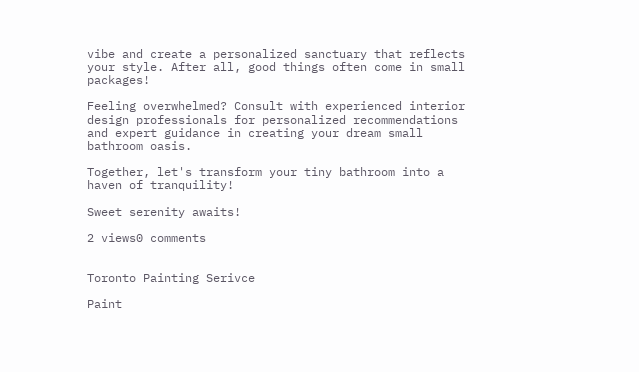vibe and create a personalized sanctuary that reflects your style. After all, good things often come in small packages!

Feeling overwhelmed? Consult with experienced interior design professionals for personalized recommendations and expert guidance in creating your dream small bathroom oasis.

Together, let's transform your tiny bathroom into a haven of tranquility!

Sweet serenity awaits!

2 views0 comments


Toronto Painting Serivce

Paint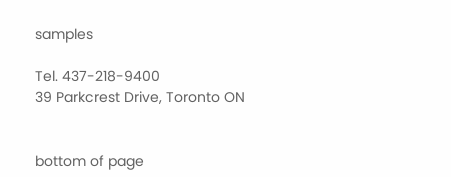samples

Tel. 437-218-9400
39 Parkcrest Drive, Toronto ON


bottom of page